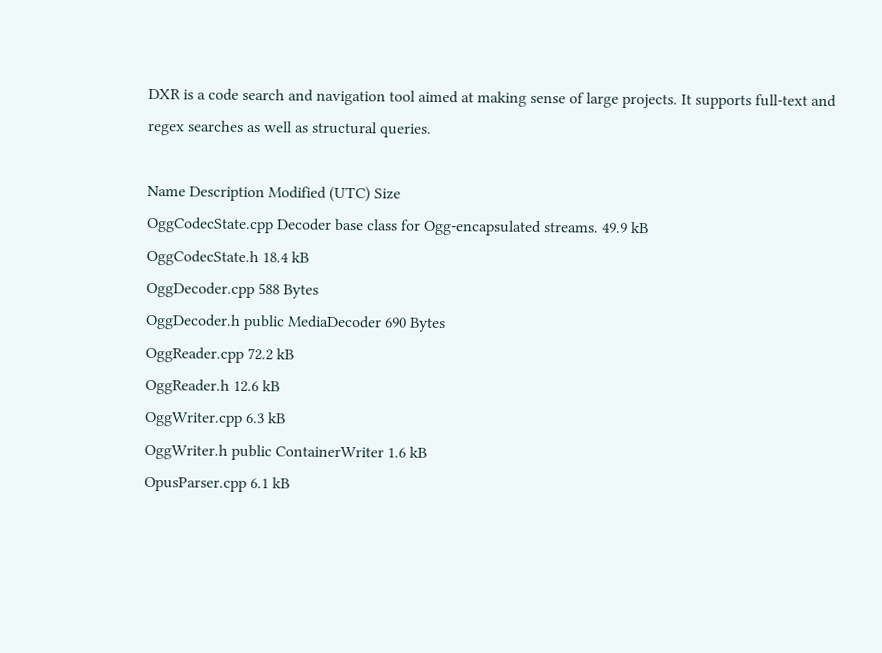DXR is a code search and navigation tool aimed at making sense of large projects. It supports full-text and regex searches as well as structural queries.

Name Description Modified (UTC) Size
OggCodecState.cpp Decoder base class for Ogg-encapsulated streams. 49.9 kB
OggCodecState.h 18.4 kB
OggDecoder.cpp 588 Bytes
OggDecoder.h public MediaDecoder 690 Bytes
OggReader.cpp 72.2 kB
OggReader.h 12.6 kB
OggWriter.cpp 6.3 kB
OggWriter.h public ContainerWriter 1.6 kB
OpusParser.cpp 6.1 kB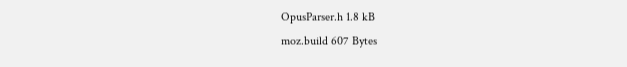OpusParser.h 1.8 kB
moz.build 607 Bytes